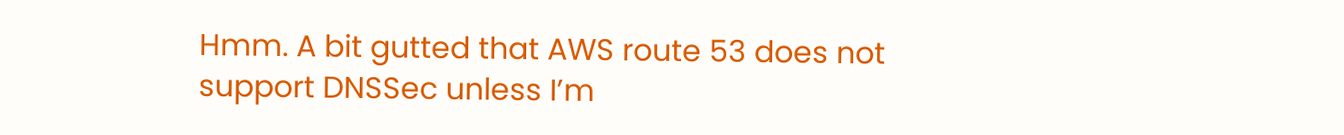Hmm. A bit gutted that AWS route 53 does not support DNSSec unless I’m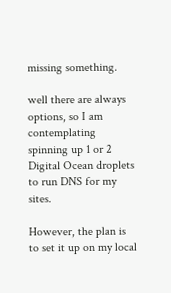missing something.

well there are always options, so I am contemplating spinning up 1 or 2 Digital Ocean droplets to run DNS for my sites.

However, the plan is to set it up on my local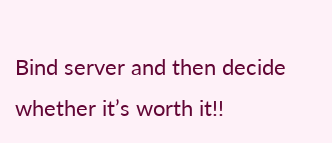Bind server and then decide whether it’s worth it!!